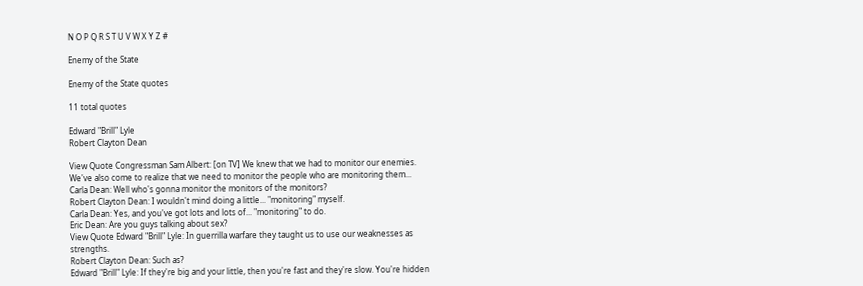N O P Q R S T U V W X Y Z #

Enemy of the State

Enemy of the State quotes

11 total quotes

Edward "Brill" Lyle
Robert Clayton Dean

View Quote Congressman Sam Albert: [on TV] We knew that we had to monitor our enemies. We've also come to realize that we need to monitor the people who are monitoring them...
Carla Dean: Well who's gonna monitor the monitors of the monitors?
Robert Clayton Dean: I wouldn't mind doing a little... "monitoring" myself.
Carla Dean: Yes, and you've got lots and lots of... "monitoring" to do.
Eric Dean: Are you guys talking about sex?
View Quote Edward "Brill" Lyle: In guerrilla warfare they taught us to use our weaknesses as strengths.
Robert Clayton Dean: Such as?
Edward "Brill" Lyle: If they're big and your little, then you're fast and they're slow. You're hidden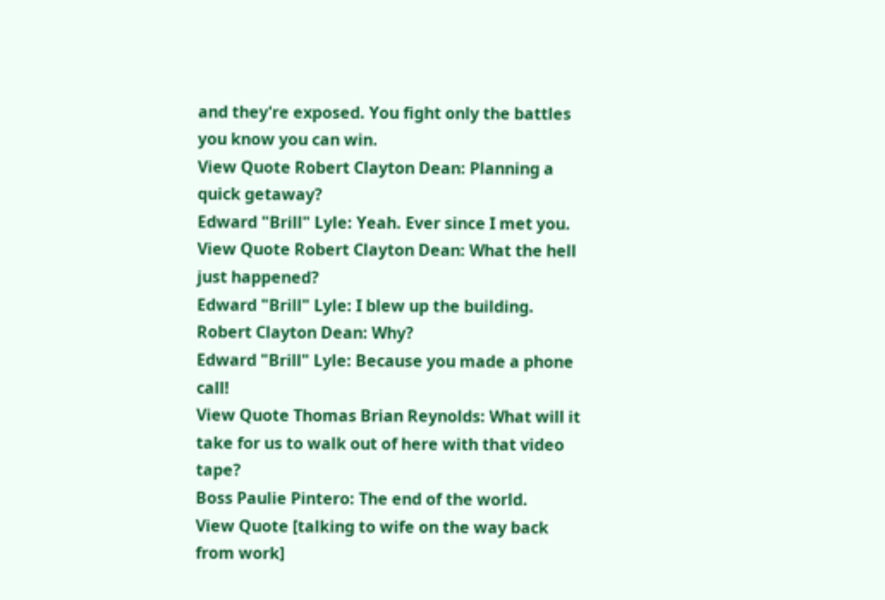and they're exposed. You fight only the battles you know you can win.
View Quote Robert Clayton Dean: Planning a quick getaway?
Edward "Brill" Lyle: Yeah. Ever since I met you.
View Quote Robert Clayton Dean: What the hell just happened?
Edward "Brill" Lyle: I blew up the building.
Robert Clayton Dean: Why?
Edward "Brill" Lyle: Because you made a phone call!
View Quote Thomas Brian Reynolds: What will it take for us to walk out of here with that video tape?
Boss Paulie Pintero: The end of the world.
View Quote [talking to wife on the way back from work]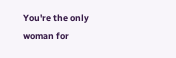You're the only woman for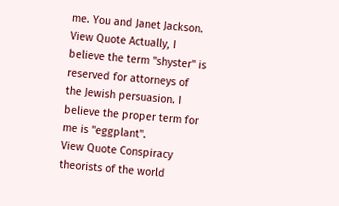me. You and Janet Jackson.
View Quote Actually, I believe the term "shyster" is reserved for attorneys of the Jewish persuasion. I believe the proper term for me is "eggplant".
View Quote Conspiracy theorists of the world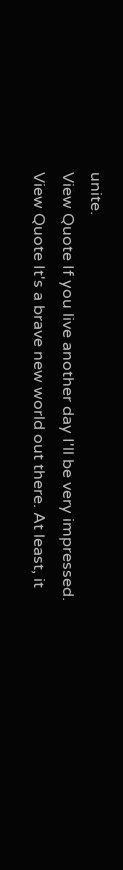unite.
View Quote If you live another day I'll be very impressed.
View Quote It's a brave new world out there. At least, it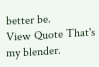better be.
View Quote That's my blender.